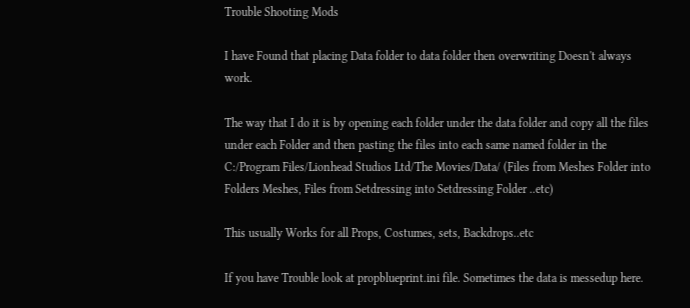Trouble Shooting Mods

I have Found that placing Data folder to data folder then overwriting Doesn't always work.

The way that I do it is by opening each folder under the data folder and copy all the files under each Folder and then pasting the files into each same named folder in the C:/Program Files/Lionhead Studios Ltd/The Movies/Data/ (Files from Meshes Folder into Folders Meshes, Files from Setdressing into Setdressing Folder ..etc)

This usually Works for all Props, Costumes, sets, Backdrops..etc

If you have Trouble look at propblueprint.ini file. Sometimes the data is messedup here.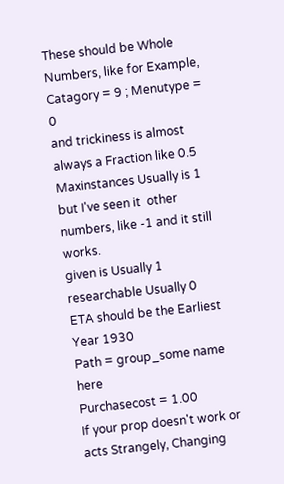These should be Whole Numbers, like for Example, Catagory = 9 ; Menutype = 0
and trickiness is almost always a Fraction like 0.5
Maxinstances Usually is 1 but I've seen it  other numbers, like -1 and it still works.
given is Usually 1
researchable Usually 0
ETA should be the Earliest Year 1930
Path = group_some name here
Purchasecost = 1.00
If your prop doesn't work or acts Strangely, Changing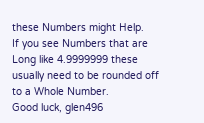these Numbers might Help.
If you see Numbers that are Long like 4.9999999 these usually need to be rounded off
to a Whole Number.
Good luck, glen496